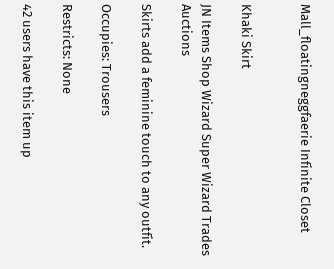Mall_floatingneggfaerie Infinite Closet


Khaki Skirt

JN Items Shop Wizard Super Wizard Trades Auctions

Skirts add a feminine touch to any outfit.

Occupies: Trousers

Restricts: None

42 users have this item up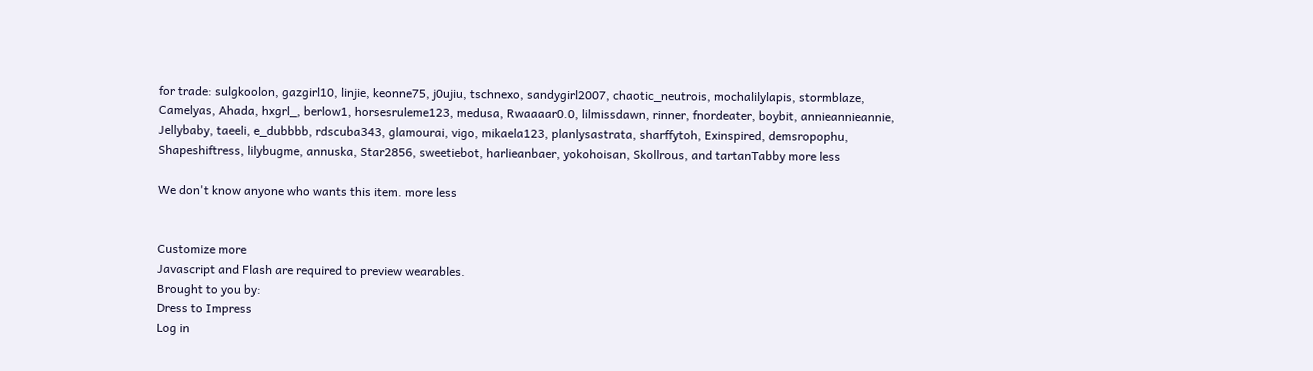for trade: sulgkoolon, gazgirl10, linjie, keonne75, j0ujiu, tschnexo, sandygirl2007, chaotic_neutrois, mochalilylapis, stormblaze, Camelyas, Ahada, hxgrl_, berlow1, horsesruleme123, medusa, Rwaaaar0.0, lilmissdawn, rinner, fnordeater, boybit, annieannieannie, Jellybaby, taeeli, e_dubbbb, rdscuba343, glamourai, vigo, mikaela123, planlysastrata, sharffytoh, Exinspired, demsropophu, Shapeshiftress, lilybugme, annuska, Star2856, sweetiebot, harlieanbaer, yokohoisan, Skollrous, and tartanTabby more less

We don't know anyone who wants this item. more less


Customize more
Javascript and Flash are required to preview wearables.
Brought to you by:
Dress to Impress
Log in